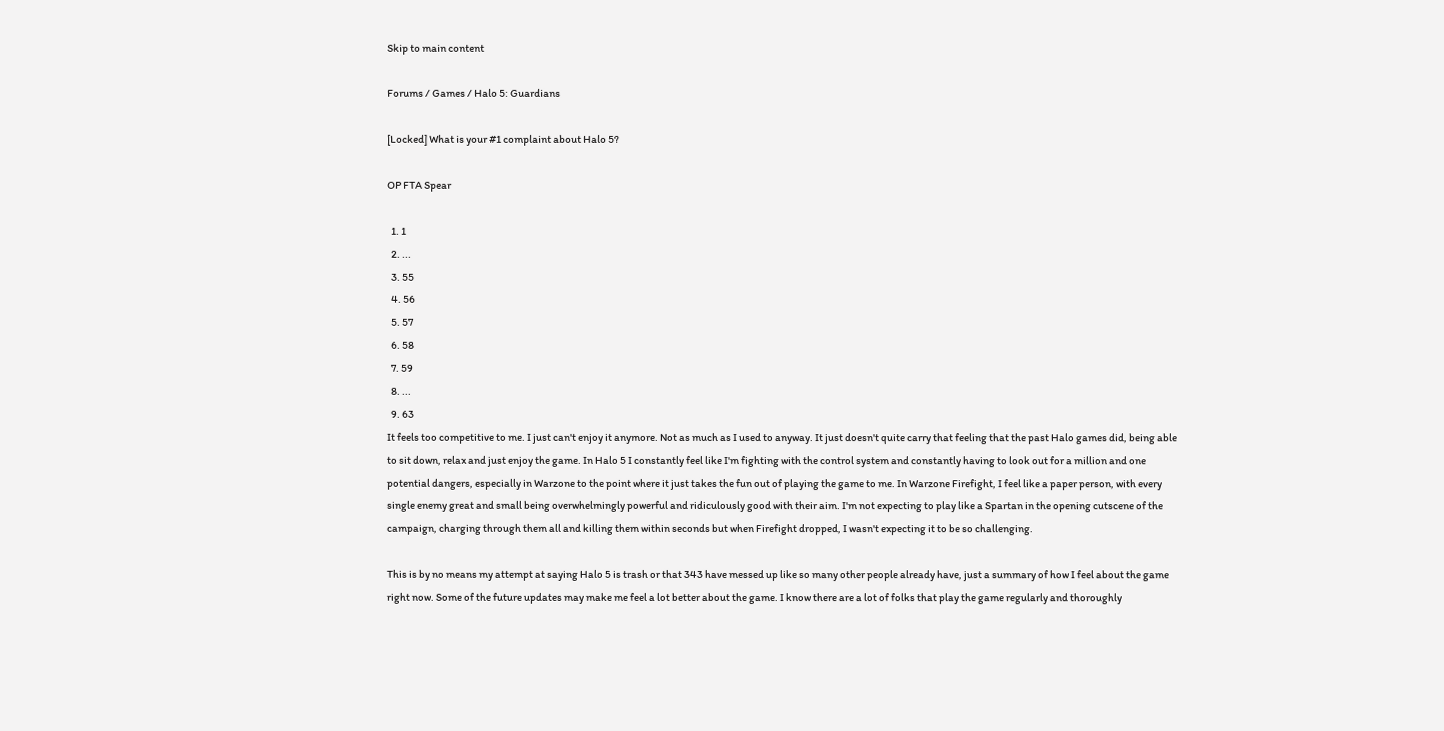Skip to main content

Forums / Games / Halo 5: Guardians

[Locked] What is your #1 complaint about Halo 5?

OP FTA Spear

  1. 1
  2. ...
  3. 55
  4. 56
  5. 57
  6. 58
  7. 59
  8. ...
  9. 63
It feels too competitive to me. I just can't enjoy it anymore. Not as much as I used to anyway. It just doesn't quite carry that feeling that the past Halo games did, being able to sit down, relax and just enjoy the game. In Halo 5 I constantly feel like I'm fighting with the control system and constantly having to look out for a million and one potential dangers, especially in Warzone to the point where it just takes the fun out of playing the game to me. In Warzone Firefight, I feel like a paper person, with every single enemy great and small being overwhelmingly powerful and ridiculously good with their aim. I'm not expecting to play like a Spartan in the opening cutscene of the campaign, charging through them all and killing them within seconds but when Firefight dropped, I wasn't expecting it to be so challenging.

This is by no means my attempt at saying Halo 5 is trash or that 343 have messed up like so many other people already have, just a summary of how I feel about the game right now. Some of the future updates may make me feel a lot better about the game. I know there are a lot of folks that play the game regularly and thoroughly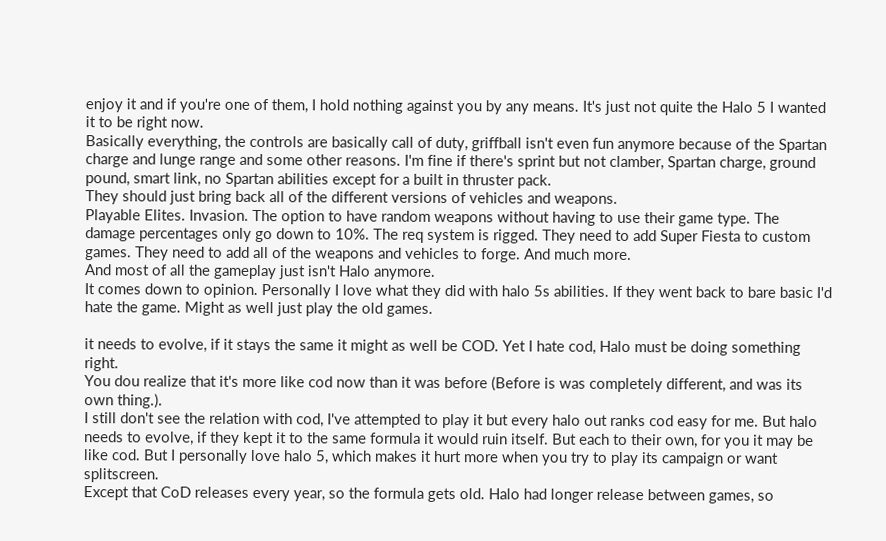enjoy it and if you're one of them, I hold nothing against you by any means. It's just not quite the Halo 5 I wanted it to be right now.
Basically everything, the controls are basically call of duty, griffball isn't even fun anymore because of the Spartan charge and lunge range and some other reasons. I'm fine if there's sprint but not clamber, Spartan charge, ground pound, smart link, no Spartan abilities except for a built in thruster pack.
They should just bring back all of the different versions of vehicles and weapons.
Playable Elites. Invasion. The option to have random weapons without having to use their game type. The damage percentages only go down to 10%. The req system is rigged. They need to add Super Fiesta to custom games. They need to add all of the weapons and vehicles to forge. And much more.
And most of all the gameplay just isn't Halo anymore.
It comes down to opinion. Personally I love what they did with halo 5s abilities. If they went back to bare basic I'd hate the game. Might as well just play the old games.

it needs to evolve, if it stays the same it might as well be COD. Yet I hate cod, Halo must be doing something right.
You dou realize that it's more like cod now than it was before (Before is was completely different, and was its own thing.).
I still don't see the relation with cod, I've attempted to play it but every halo out ranks cod easy for me. But halo needs to evolve, if they kept it to the same formula it would ruin itself. But each to their own, for you it may be like cod. But I personally love halo 5, which makes it hurt more when you try to play its campaign or want splitscreen.
Except that CoD releases every year, so the formula gets old. Halo had longer release between games, so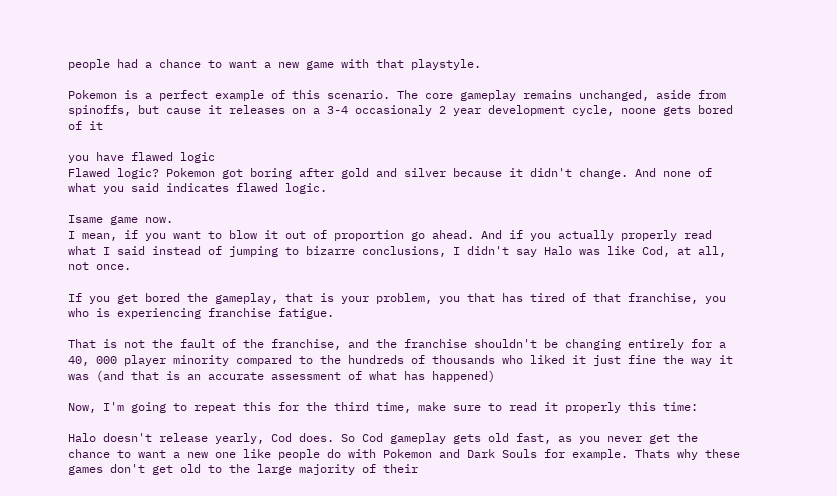people had a chance to want a new game with that playstyle.

Pokemon is a perfect example of this scenario. The core gameplay remains unchanged, aside from spinoffs, but cause it releases on a 3-4 occasionaly 2 year development cycle, noone gets bored of it

you have flawed logic
Flawed logic? Pokemon got boring after gold and silver because it didn't change. And none of what you said indicates flawed logic.

Isame game now.
I mean, if you want to blow it out of proportion go ahead. And if you actually properly read what I said instead of jumping to bizarre conclusions, I didn't say Halo was like Cod, at all, not once.

If you get bored the gameplay, that is your problem, you that has tired of that franchise, you who is experiencing franchise fatigue.

That is not the fault of the franchise, and the franchise shouldn't be changing entirely for a 40, 000 player minority compared to the hundreds of thousands who liked it just fine the way it was (and that is an accurate assessment of what has happened)

Now, I'm going to repeat this for the third time, make sure to read it properly this time:

Halo doesn't release yearly, Cod does. So Cod gameplay gets old fast, as you never get the chance to want a new one like people do with Pokemon and Dark Souls for example. Thats why these games don't get old to the large majority of their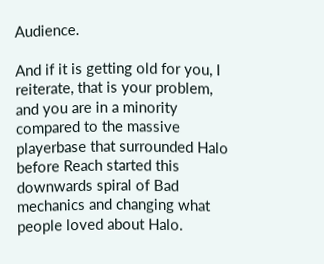Audience.

And if it is getting old for you, I reiterate, that is your problem, and you are in a minority compared to the massive playerbase that surrounded Halo before Reach started this downwards spiral of Bad mechanics and changing what people loved about Halo.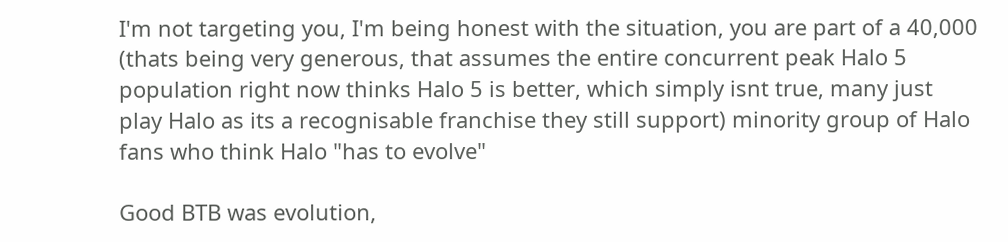I'm not targeting you, I'm being honest with the situation, you are part of a 40,000 (thats being very generous, that assumes the entire concurrent peak Halo 5 population right now thinks Halo 5 is better, which simply isnt true, many just play Halo as its a recognisable franchise they still support) minority group of Halo fans who think Halo "has to evolve"

Good BTB was evolution,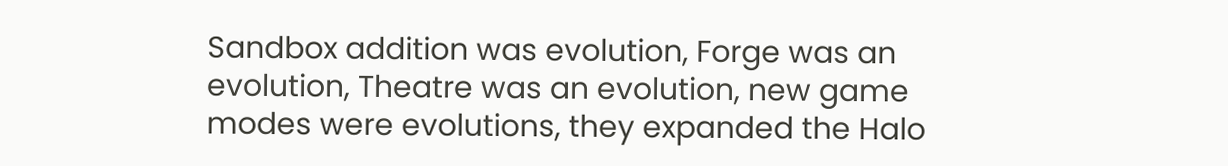Sandbox addition was evolution, Forge was an evolution, Theatre was an evolution, new game modes were evolutions, they expanded the Halo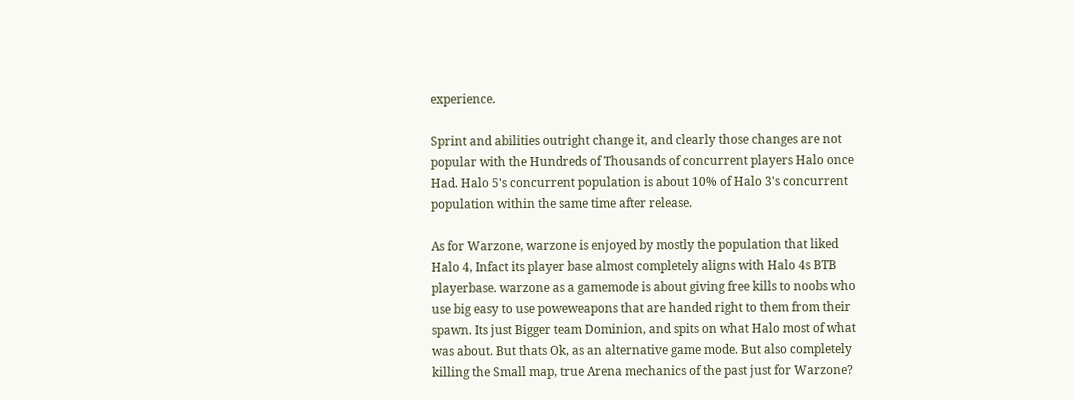experience.

Sprint and abilities outright change it, and clearly those changes are not popular with the Hundreds of Thousands of concurrent players Halo once Had. Halo 5's concurrent population is about 10% of Halo 3's concurrent population within the same time after release.

As for Warzone, warzone is enjoyed by mostly the population that liked Halo 4, Infact its player base almost completely aligns with Halo 4s BTB playerbase. warzone as a gamemode is about giving free kills to noobs who use big easy to use poweweapons that are handed right to them from their spawn. Its just Bigger team Dominion, and spits on what Halo most of what was about. But thats Ok, as an alternative game mode. But also completely killing the Small map, true Arena mechanics of the past just for Warzone?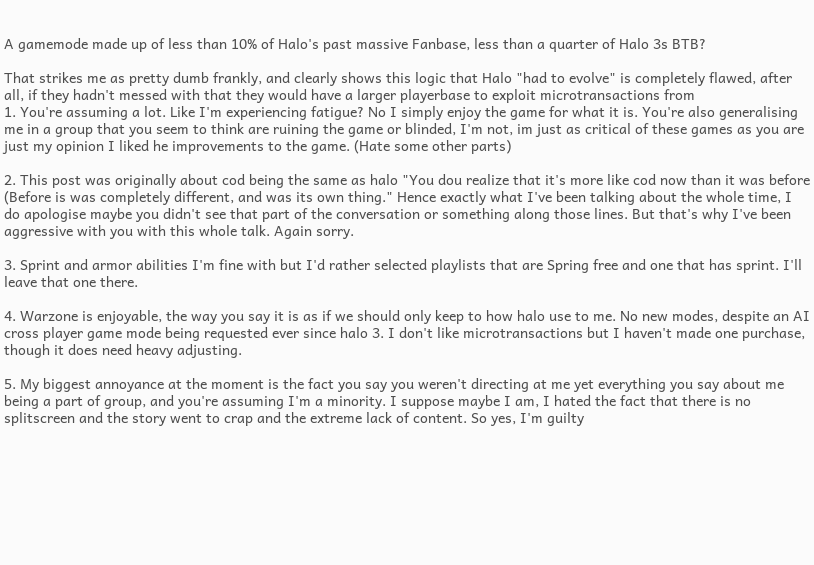A gamemode made up of less than 10% of Halo's past massive Fanbase, less than a quarter of Halo 3s BTB?

That strikes me as pretty dumb frankly, and clearly shows this logic that Halo "had to evolve" is completely flawed, after all, if they hadn't messed with that they would have a larger playerbase to exploit microtransactions from
1. You're assuming a lot. Like I'm experiencing fatigue? No I simply enjoy the game for what it is. You're also generalising me in a group that you seem to think are ruining the game or blinded, I'm not, im just as critical of these games as you are just my opinion I liked he improvements to the game. (Hate some other parts)

2. This post was originally about cod being the same as halo "You dou realize that it's more like cod now than it was before (Before is was completely different, and was its own thing." Hence exactly what I've been talking about the whole time, I do apologise maybe you didn't see that part of the conversation or something along those lines. But that's why I've been aggressive with you with this whole talk. Again sorry.

3. Sprint and armor abilities I'm fine with but I'd rather selected playlists that are Spring free and one that has sprint. I'll leave that one there.

4. Warzone is enjoyable, the way you say it is as if we should only keep to how halo use to me. No new modes, despite an AI cross player game mode being requested ever since halo 3. I don't like microtransactions but I haven't made one purchase, though it does need heavy adjusting.

5. My biggest annoyance at the moment is the fact you say you weren't directing at me yet everything you say about me being a part of group, and you're assuming I'm a minority. I suppose maybe I am, I hated the fact that there is no splitscreen and the story went to crap and the extreme lack of content. So yes, I'm guilty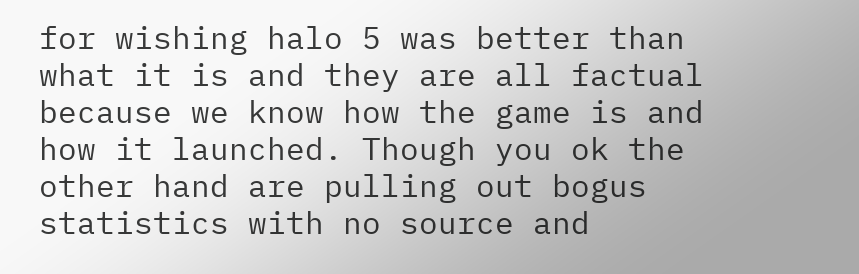for wishing halo 5 was better than what it is and they are all factual because we know how the game is and how it launched. Though you ok the other hand are pulling out bogus statistics with no source and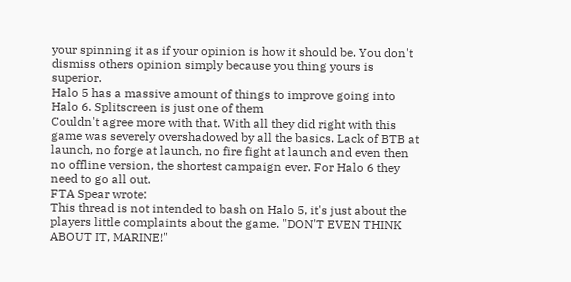your spinning it as if your opinion is how it should be. You don't dismiss others opinion simply because you thing yours is superior.
Halo 5 has a massive amount of things to improve going into Halo 6. Splitscreen is just one of them
Couldn't agree more with that. With all they did right with this game was severely overshadowed by all the basics. Lack of BTB at launch, no forge at launch, no fire fight at launch and even then no offline version, the shortest campaign ever. For Halo 6 they need to go all out.
FTA Spear wrote:
This thread is not intended to bash on Halo 5, it's just about the players little complaints about the game. "DON'T EVEN THINK ABOUT IT, MARINE!"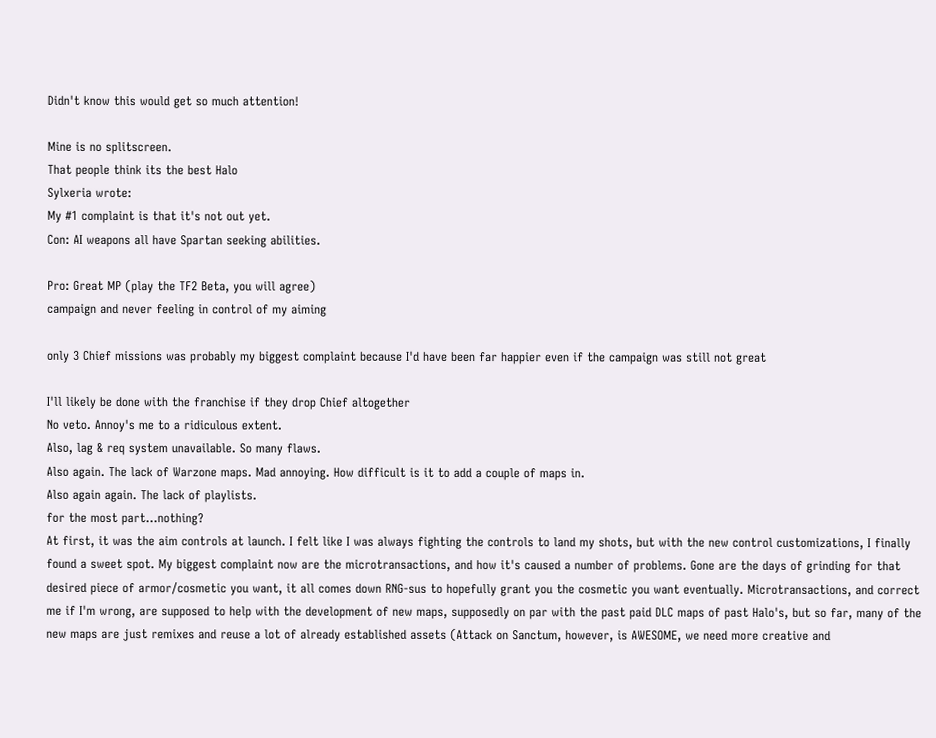Didn't know this would get so much attention!

Mine is no splitscreen.
That people think its the best Halo
Sylxeria wrote:
My #1 complaint is that it's not out yet.
Con: AI weapons all have Spartan seeking abilities.

Pro: Great MP (play the TF2 Beta, you will agree)
campaign and never feeling in control of my aiming

only 3 Chief missions was probably my biggest complaint because I'd have been far happier even if the campaign was still not great

I'll likely be done with the franchise if they drop Chief altogether
No veto. Annoy's me to a ridiculous extent.
Also, lag & req system unavailable. So many flaws.
Also again. The lack of Warzone maps. Mad annoying. How difficult is it to add a couple of maps in.
Also again again. The lack of playlists.
for the most part...nothing?
At first, it was the aim controls at launch. I felt like I was always fighting the controls to land my shots, but with the new control customizations, I finally found a sweet spot. My biggest complaint now are the microtransactions, and how it's caused a number of problems. Gone are the days of grinding for that desired piece of armor/cosmetic you want, it all comes down RNG-sus to hopefully grant you the cosmetic you want eventually. Microtransactions, and correct me if I'm wrong, are supposed to help with the development of new maps, supposedly on par with the past paid DLC maps of past Halo's, but so far, many of the new maps are just remixes and reuse a lot of already established assets (Attack on Sanctum, however, is AWESOME, we need more creative and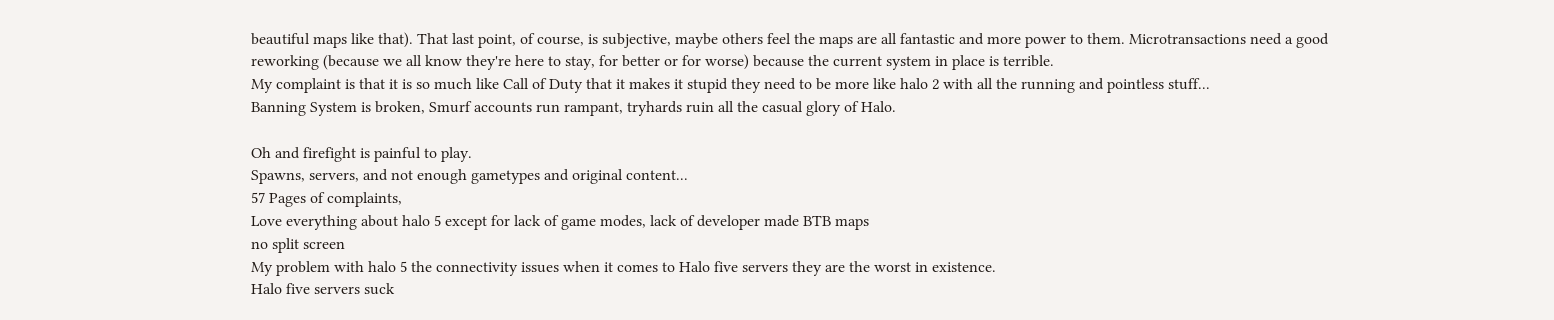beautiful maps like that). That last point, of course, is subjective, maybe others feel the maps are all fantastic and more power to them. Microtransactions need a good reworking (because we all know they're here to stay, for better or for worse) because the current system in place is terrible.
My complaint is that it is so much like Call of Duty that it makes it stupid they need to be more like halo 2 with all the running and pointless stuff...
Banning System is broken, Smurf accounts run rampant, tryhards ruin all the casual glory of Halo.

Oh and firefight is painful to play.
Spawns, servers, and not enough gametypes and original content...
57 Pages of complaints,
Love everything about halo 5 except for lack of game modes, lack of developer made BTB maps
no split screen
My problem with halo 5 the connectivity issues when it comes to Halo five servers they are the worst in existence.
Halo five servers suck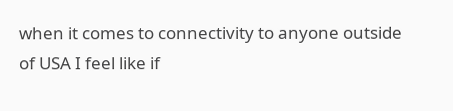when it comes to connectivity to anyone outside of USA I feel like if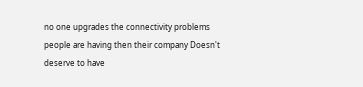no one upgrades the connectivity problems people are having then their company Doesn't deserve to have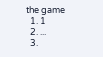the game
  1. 1
  2. ...
  3.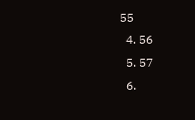55
  4. 56
  5. 57
  6.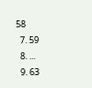58
  7. 59
  8. ...
  9. 63